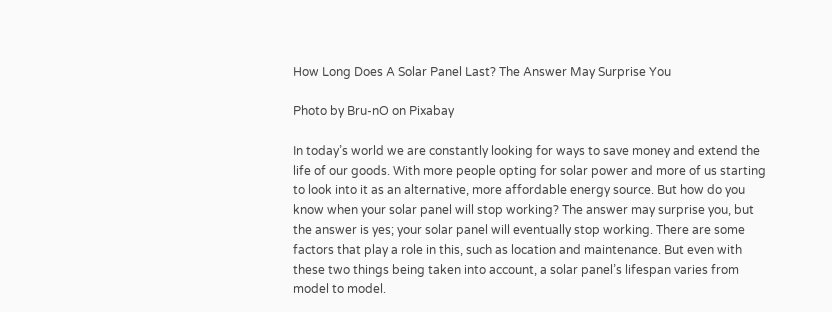How Long Does A Solar Panel Last? The Answer May Surprise You

Photo by Bru-nO on Pixabay

In today’s world we are constantly looking for ways to save money and extend the life of our goods. With more people opting for solar power and more of us starting to look into it as an alternative, more affordable energy source. But how do you know when your solar panel will stop working? The answer may surprise you, but the answer is yes; your solar panel will eventually stop working. There are some factors that play a role in this, such as location and maintenance. But even with these two things being taken into account, a solar panel’s lifespan varies from model to model.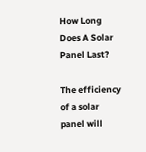How Long Does A Solar Panel Last?

The efficiency of a solar panel will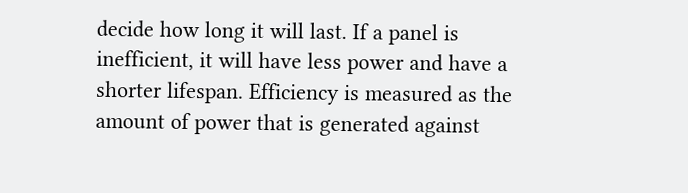decide how long it will last. If a panel is inefficient, it will have less power and have a shorter lifespan. Efficiency is measured as the amount of power that is generated against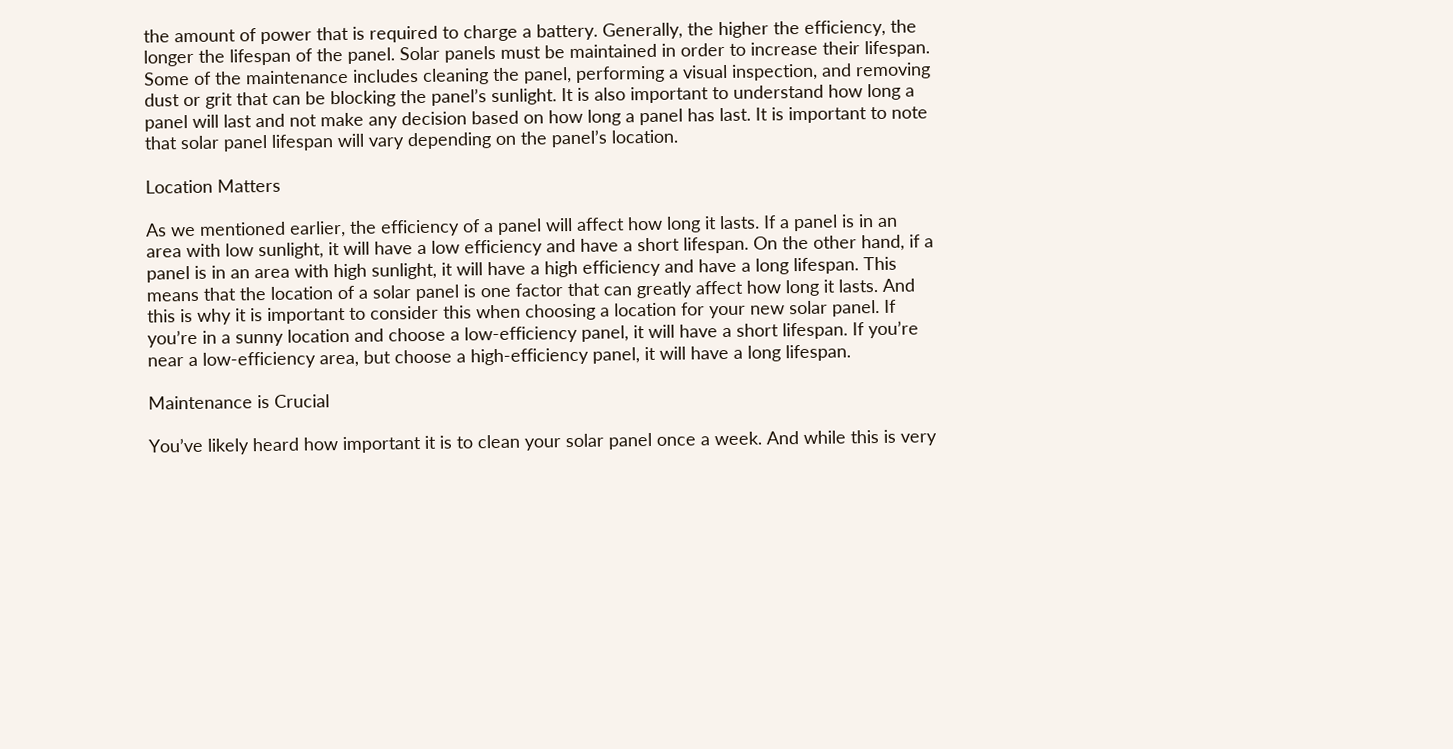the amount of power that is required to charge a battery. Generally, the higher the efficiency, the longer the lifespan of the panel. Solar panels must be maintained in order to increase their lifespan. Some of the maintenance includes cleaning the panel, performing a visual inspection, and removing dust or grit that can be blocking the panel’s sunlight. It is also important to understand how long a panel will last and not make any decision based on how long a panel has last. It is important to note that solar panel lifespan will vary depending on the panel’s location.

Location Matters

As we mentioned earlier, the efficiency of a panel will affect how long it lasts. If a panel is in an area with low sunlight, it will have a low efficiency and have a short lifespan. On the other hand, if a panel is in an area with high sunlight, it will have a high efficiency and have a long lifespan. This means that the location of a solar panel is one factor that can greatly affect how long it lasts. And this is why it is important to consider this when choosing a location for your new solar panel. If you’re in a sunny location and choose a low-efficiency panel, it will have a short lifespan. If you’re near a low-efficiency area, but choose a high-efficiency panel, it will have a long lifespan.

Maintenance is Crucial

You’ve likely heard how important it is to clean your solar panel once a week. And while this is very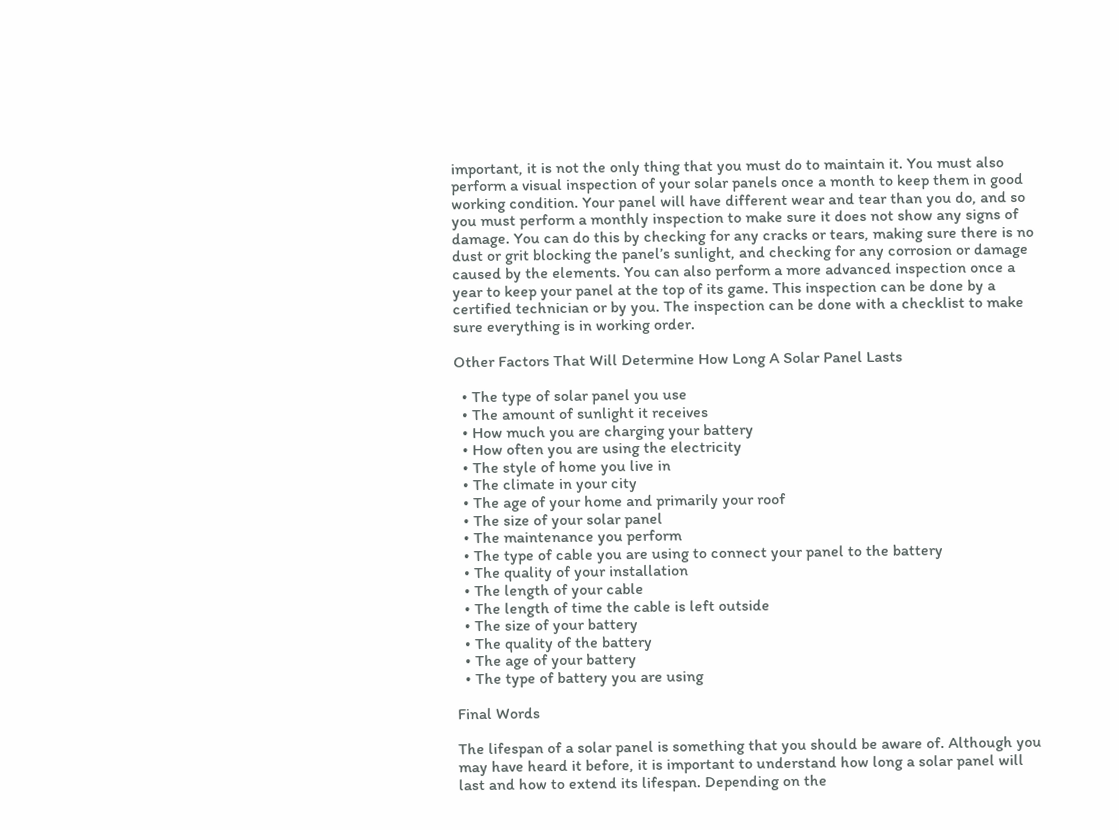important, it is not the only thing that you must do to maintain it. You must also perform a visual inspection of your solar panels once a month to keep them in good working condition. Your panel will have different wear and tear than you do, and so you must perform a monthly inspection to make sure it does not show any signs of damage. You can do this by checking for any cracks or tears, making sure there is no dust or grit blocking the panel’s sunlight, and checking for any corrosion or damage caused by the elements. You can also perform a more advanced inspection once a year to keep your panel at the top of its game. This inspection can be done by a certified technician or by you. The inspection can be done with a checklist to make sure everything is in working order.

Other Factors That Will Determine How Long A Solar Panel Lasts

  • The type of solar panel you use
  • The amount of sunlight it receives
  • How much you are charging your battery
  • How often you are using the electricity
  • The style of home you live in
  • The climate in your city
  • The age of your home and primarily your roof
  • The size of your solar panel
  • The maintenance you perform
  • The type of cable you are using to connect your panel to the battery
  • The quality of your installation
  • The length of your cable
  • The length of time the cable is left outside
  • The size of your battery
  • The quality of the battery
  • The age of your battery
  • The type of battery you are using

Final Words

The lifespan of a solar panel is something that you should be aware of. Although you may have heard it before, it is important to understand how long a solar panel will last and how to extend its lifespan. Depending on the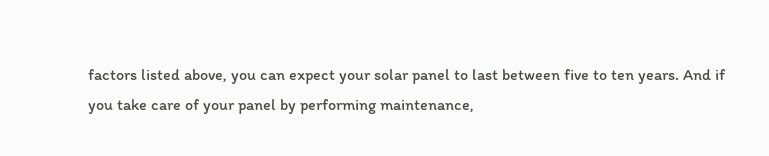factors listed above, you can expect your solar panel to last between five to ten years. And if you take care of your panel by performing maintenance,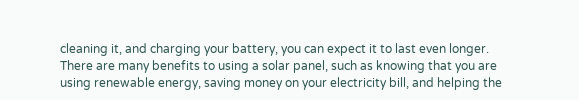cleaning it, and charging your battery, you can expect it to last even longer. There are many benefits to using a solar panel, such as knowing that you are using renewable energy, saving money on your electricity bill, and helping the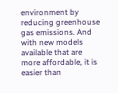environment by reducing greenhouse gas emissions. And with new models available that are more affordable, it is easier than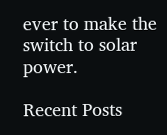ever to make the switch to solar power.

Recent Posts